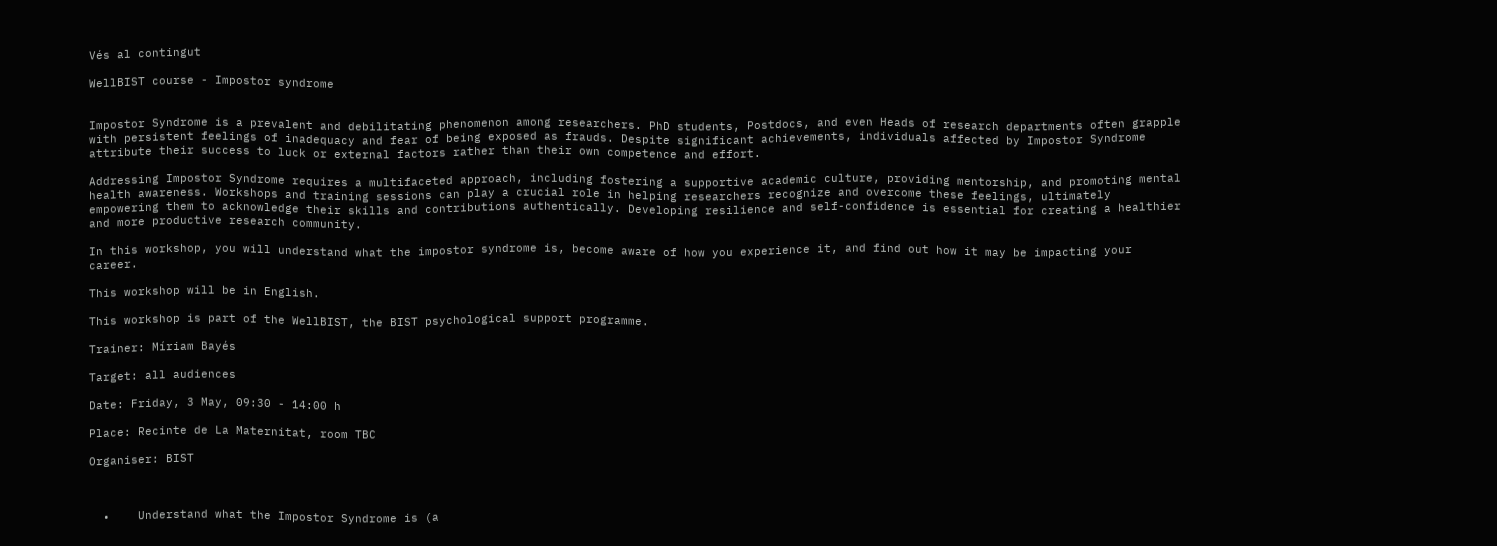Vés al contingut

WellBIST course - Impostor syndrome


Impostor Syndrome is a prevalent and debilitating phenomenon among researchers. PhD students, Postdocs, and even Heads of research departments often grapple with persistent feelings of inadequacy and fear of being exposed as frauds. Despite significant achievements, individuals affected by Impostor Syndrome attribute their success to luck or external factors rather than their own competence and effort.

Addressing Impostor Syndrome requires a multifaceted approach, including fostering a supportive academic culture, providing mentorship, and promoting mental health awareness. Workshops and training sessions can play a crucial role in helping researchers recognize and overcome these feelings, ultimately empowering them to acknowledge their skills and contributions authentically. Developing resilience and self-confidence is essential for creating a healthier and more productive research community.

In this workshop, you will understand what the impostor syndrome is, become aware of how you experience it, and find out how it may be impacting your career.

This workshop will be in English.

This workshop is part of the WellBIST, the BIST psychological support programme.

Trainer: Míriam Bayés

Target: all audiences

Date: Friday, 3 May, 09:30 - 14:00 h

Place: Recinte de La Maternitat, room TBC

Organiser: BIST



  •    Understand what the Impostor Syndrome is (a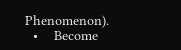Phenomenon).
  •    Become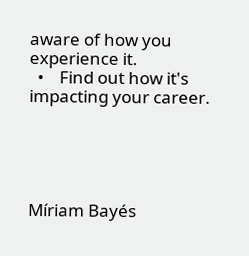aware of how you experience it.
  •    Find out how it's impacting your career.





Míriam Bayés